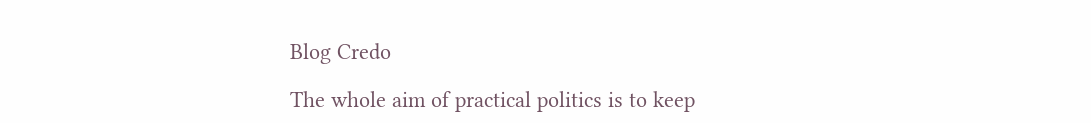Blog Credo

The whole aim of practical politics is to keep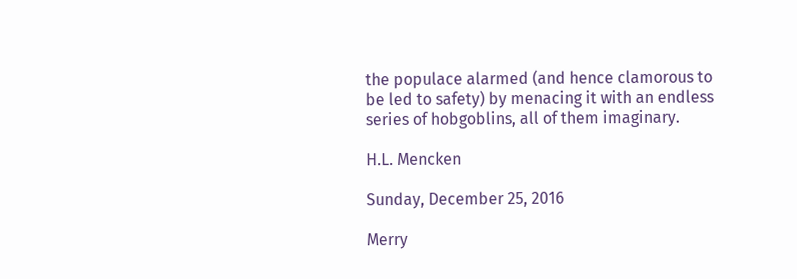the populace alarmed (and hence clamorous to be led to safety) by menacing it with an endless series of hobgoblins, all of them imaginary.

H.L. Mencken

Sunday, December 25, 2016

Merry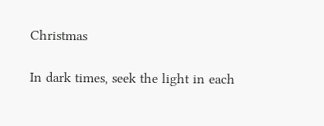Christmas

In dark times, seek the light in each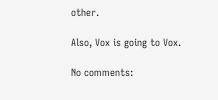other.

Also, Vox is going to Vox.

No comments: